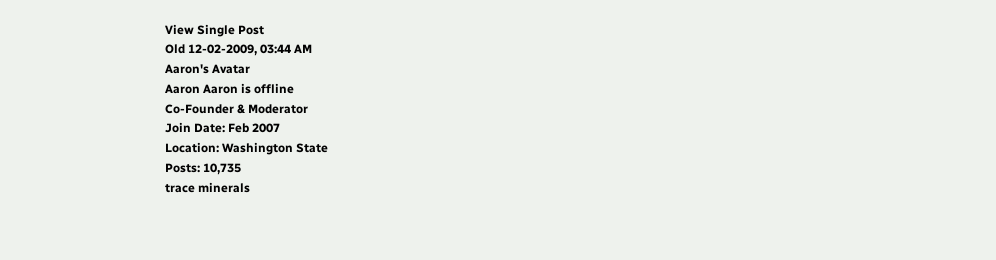View Single Post
Old 12-02-2009, 03:44 AM
Aaron's Avatar
Aaron Aaron is offline
Co-Founder & Moderator
Join Date: Feb 2007
Location: Washington State
Posts: 10,735
trace minerals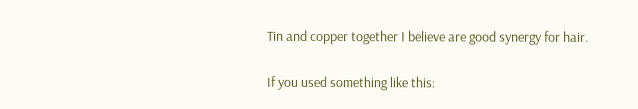Tin and copper together I believe are good synergy for hair.

If you used something like this: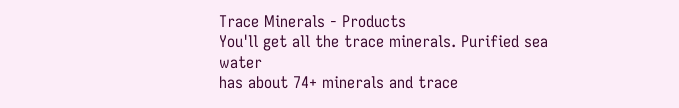Trace Minerals - Products
You'll get all the trace minerals. Purified sea water
has about 74+ minerals and trace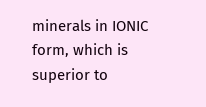minerals in IONIC
form, which is superior to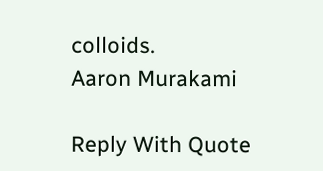colloids.
Aaron Murakami

Reply With Quote